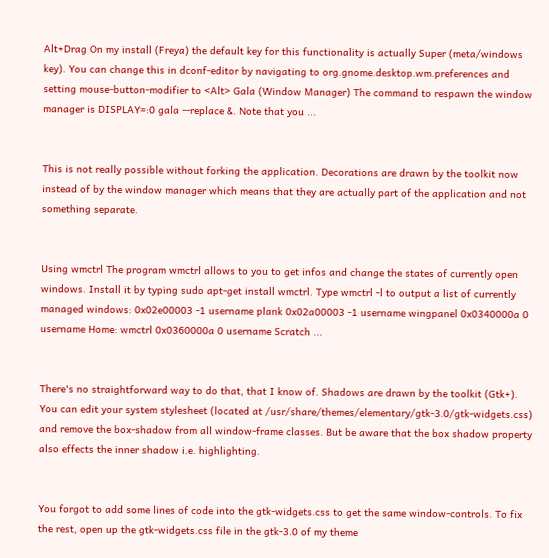Alt+Drag On my install (Freya) the default key for this functionality is actually Super (meta/windows key). You can change this in dconf-editor by navigating to org.gnome.desktop.wm.preferences and setting mouse-button-modifier to <Alt> Gala (Window Manager) The command to respawn the window manager is DISPLAY=:0 gala --replace &. Note that you ...


This is not really possible without forking the application. Decorations are drawn by the toolkit now instead of by the window manager which means that they are actually part of the application and not something separate.


Using wmctrl The program wmctrl allows to you to get infos and change the states of currently open windows. Install it by typing sudo apt-get install wmctrl. Type wmctrl -l to output a list of currently managed windows: 0x02e00003 -1 username plank 0x02a00003 -1 username wingpanel 0x0340000a 0 username Home: wmctrl 0x0360000a 0 username Scratch ...


There's no straightforward way to do that, that I know of. Shadows are drawn by the toolkit (Gtk+). You can edit your system stylesheet (located at /usr/share/themes/elementary/gtk-3.0/gtk-widgets.css) and remove the box-shadow from all window-frame classes. But be aware that the box shadow property also effects the inner shadow i.e. highlighting.


You forgot to add some lines of code into the gtk-widgets.css to get the same window-controls. To fix the rest, open up the gtk-widgets.css file in the gtk-3.0 of my theme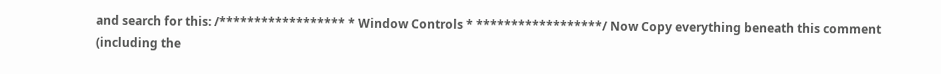and search for this: /****************** * Window Controls * ******************/ Now Copy everything beneath this comment (including the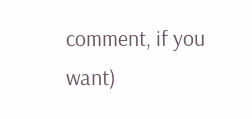comment, if you want)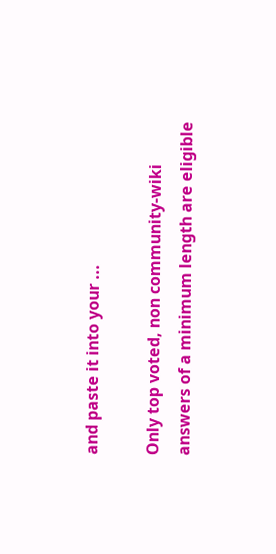and paste it into your ...

Only top voted, non community-wiki answers of a minimum length are eligible